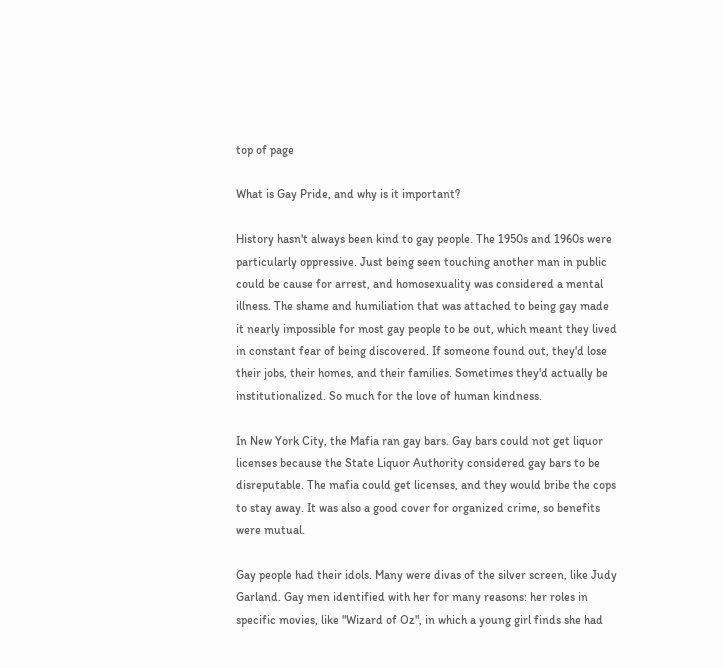top of page

What is Gay Pride, and why is it important?

History hasn't always been kind to gay people. The 1950s and 1960s were particularly oppressive. Just being seen touching another man in public could be cause for arrest, and homosexuality was considered a mental illness. The shame and humiliation that was attached to being gay made it nearly impossible for most gay people to be out, which meant they lived in constant fear of being discovered. If someone found out, they'd lose their jobs, their homes, and their families. Sometimes they'd actually be institutionalized. So much for the love of human kindness.

In New York City, the Mafia ran gay bars. Gay bars could not get liquor licenses because the State Liquor Authority considered gay bars to be disreputable. The mafia could get licenses, and they would bribe the cops to stay away. It was also a good cover for organized crime, so benefits were mutual.

Gay people had their idols. Many were divas of the silver screen, like Judy Garland. Gay men identified with her for many reasons: her roles in specific movies, like "Wizard of Oz", in which a young girl finds she had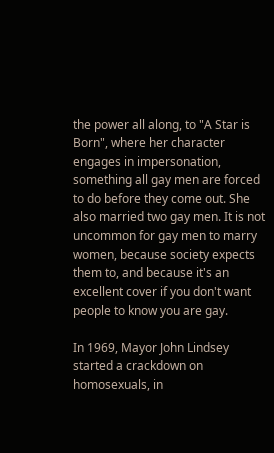the power all along, to "A Star is Born", where her character engages in impersonation, something all gay men are forced to do before they come out. She also married two gay men. It is not uncommon for gay men to marry women, because society expects them to, and because it's an excellent cover if you don't want people to know you are gay.

In 1969, Mayor John Lindsey started a crackdown on homosexuals, in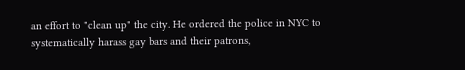an effort to "clean up" the city. He ordered the police in NYC to systematically harass gay bars and their patrons,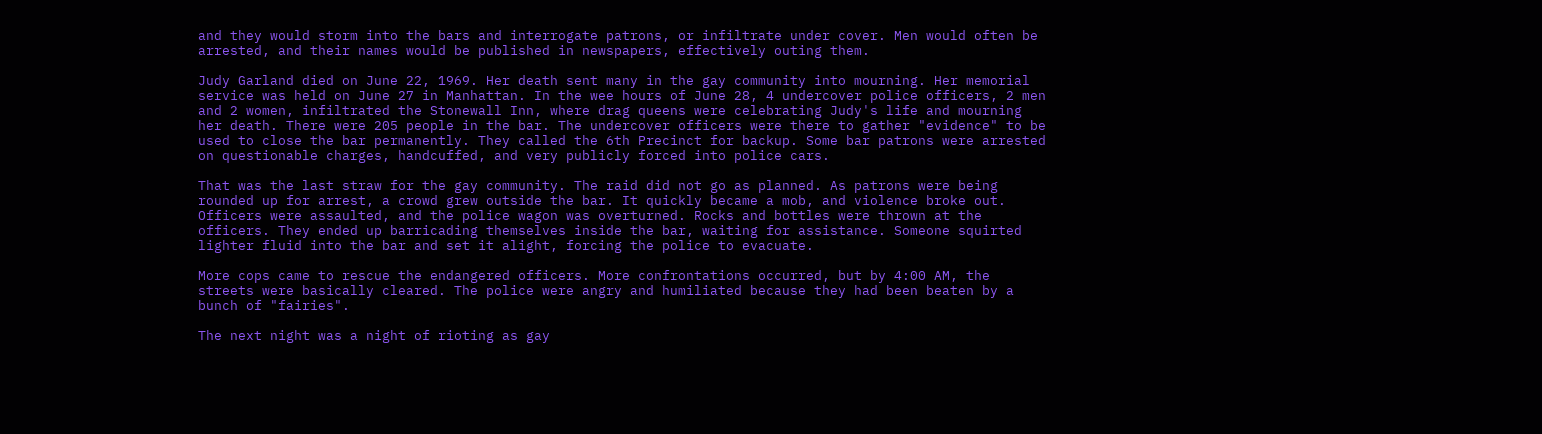and they would storm into the bars and interrogate patrons, or infiltrate under cover. Men would often be arrested, and their names would be published in newspapers, effectively outing them.

Judy Garland died on June 22, 1969. Her death sent many in the gay community into mourning. Her memorial service was held on June 27 in Manhattan. In the wee hours of June 28, 4 undercover police officers, 2 men and 2 women, infiltrated the Stonewall Inn, where drag queens were celebrating Judy's life and mourning her death. There were 205 people in the bar. The undercover officers were there to gather "evidence" to be used to close the bar permanently. They called the 6th Precinct for backup. Some bar patrons were arrested on questionable charges, handcuffed, and very publicly forced into police cars.

That was the last straw for the gay community. The raid did not go as planned. As patrons were being rounded up for arrest, a crowd grew outside the bar. It quickly became a mob, and violence broke out. Officers were assaulted, and the police wagon was overturned. Rocks and bottles were thrown at the officers. They ended up barricading themselves inside the bar, waiting for assistance. Someone squirted lighter fluid into the bar and set it alight, forcing the police to evacuate.

More cops came to rescue the endangered officers. More confrontations occurred, but by 4:00 AM, the streets were basically cleared. The police were angry and humiliated because they had been beaten by a bunch of "fairies".

The next night was a night of rioting as gay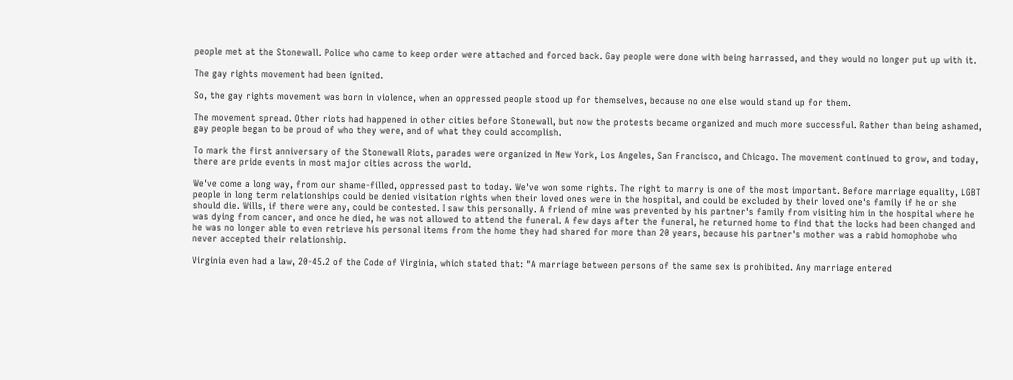people met at the Stonewall. Police who came to keep order were attached and forced back. Gay people were done with being harrassed, and they would no longer put up with it.

The gay rights movement had been ignited.

So, the gay rights movement was born in violence, when an oppressed people stood up for themselves, because no one else would stand up for them.

The movement spread. Other riots had happened in other cities before Stonewall, but now the protests became organized and much more successful. Rather than being ashamed, gay people began to be proud of who they were, and of what they could accomplish.

To mark the first anniversary of the Stonewall Riots, parades were organized in New York, Los Angeles, San Francisco, and Chicago. The movement continued to grow, and today, there are pride events in most major cities across the world.

We've come a long way, from our shame-filled, oppressed past to today. We've won some rights. The right to marry is one of the most important. Before marriage equality, LGBT people in long term relationships could be denied visitation rights when their loved ones were in the hospital, and could be excluded by their loved one's family if he or she should die. Wills, if there were any, could be contested. I saw this personally. A friend of mine was prevented by his partner's family from visiting him in the hospital where he was dying from cancer, and once he died, he was not allowed to attend the funeral. A few days after the funeral, he returned home to find that the locks had been changed and he was no longer able to even retrieve his personal items from the home they had shared for more than 20 years, because his partner's mother was a rabid homophobe who never accepted their relationship.

Virginia even had a law, 20-45.2 of the Code of Virginia, which stated that: "A marriage between persons of the same sex is prohibited. Any marriage entered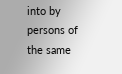into by persons of the same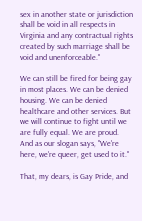sex in another state or jurisdiction shall be void in all respects in Virginia and any contractual rights created by such marriage shall be void and unenforceable."

We can still be fired for being gay in most places. We can be denied housing. We can be denied healthcare and other services. But we will continue to fight until we are fully equal. We are proud. And as our slogan says, "We're here, we're queer, get used to it."

That, my dears, is Gay Pride, and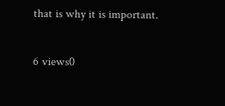that is why it is important.

6 views0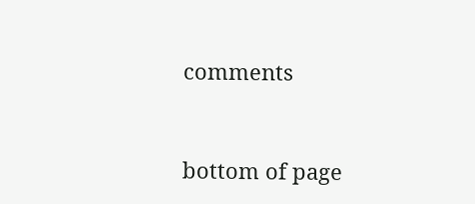comments


bottom of page